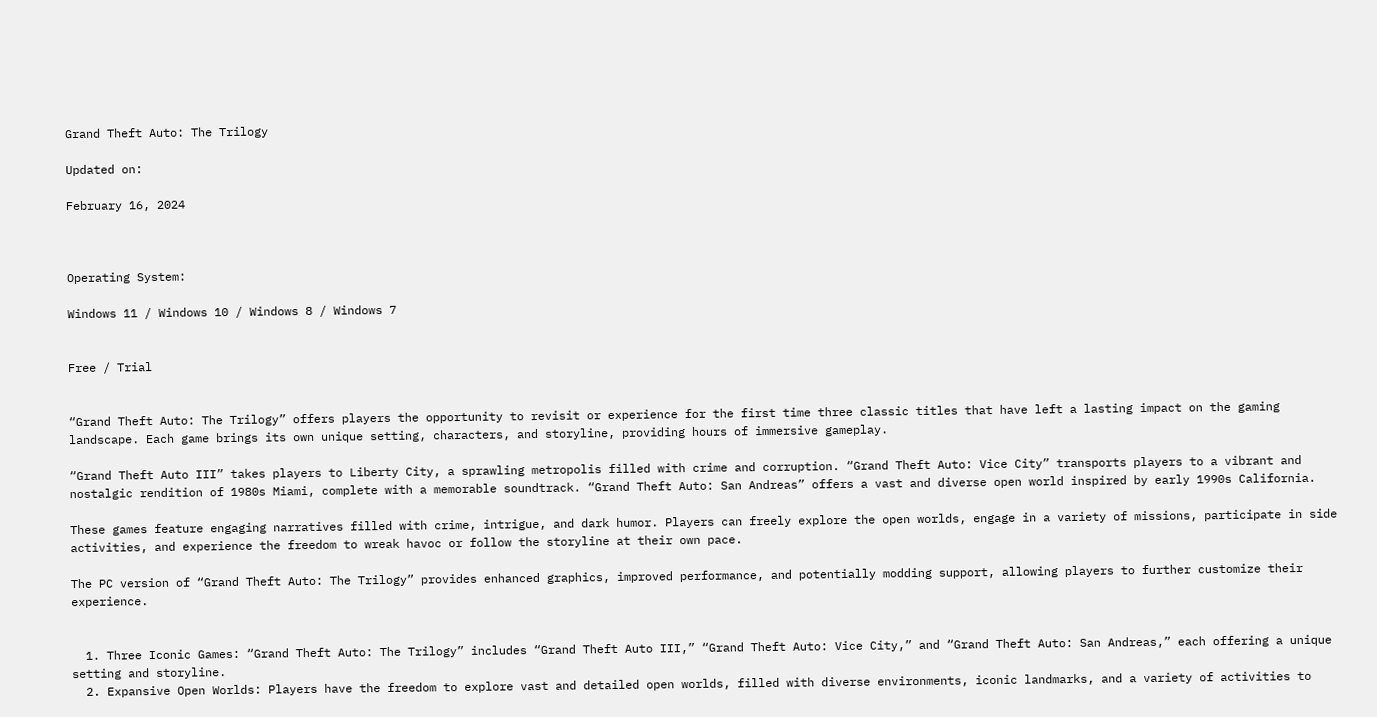Grand Theft Auto: The Trilogy

Updated on:

February 16, 2024



Operating System:

Windows 11 / Windows 10 / Windows 8 / Windows 7


Free / Trial


“Grand Theft Auto: The Trilogy” offers players the opportunity to revisit or experience for the first time three classic titles that have left a lasting impact on the gaming landscape. Each game brings its own unique setting, characters, and storyline, providing hours of immersive gameplay.

“Grand Theft Auto III” takes players to Liberty City, a sprawling metropolis filled with crime and corruption. “Grand Theft Auto: Vice City” transports players to a vibrant and nostalgic rendition of 1980s Miami, complete with a memorable soundtrack. “Grand Theft Auto: San Andreas” offers a vast and diverse open world inspired by early 1990s California.

These games feature engaging narratives filled with crime, intrigue, and dark humor. Players can freely explore the open worlds, engage in a variety of missions, participate in side activities, and experience the freedom to wreak havoc or follow the storyline at their own pace.

The PC version of “Grand Theft Auto: The Trilogy” provides enhanced graphics, improved performance, and potentially modding support, allowing players to further customize their experience.


  1. Three Iconic Games: “Grand Theft Auto: The Trilogy” includes “Grand Theft Auto III,” “Grand Theft Auto: Vice City,” and “Grand Theft Auto: San Andreas,” each offering a unique setting and storyline.
  2. Expansive Open Worlds: Players have the freedom to explore vast and detailed open worlds, filled with diverse environments, iconic landmarks, and a variety of activities to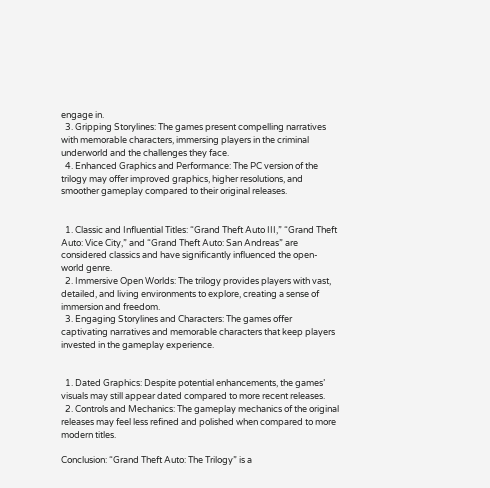engage in.
  3. Gripping Storylines: The games present compelling narratives with memorable characters, immersing players in the criminal underworld and the challenges they face.
  4. Enhanced Graphics and Performance: The PC version of the trilogy may offer improved graphics, higher resolutions, and smoother gameplay compared to their original releases.


  1. Classic and Influential Titles: “Grand Theft Auto III,” “Grand Theft Auto: Vice City,” and “Grand Theft Auto: San Andreas” are considered classics and have significantly influenced the open-world genre.
  2. Immersive Open Worlds: The trilogy provides players with vast, detailed, and living environments to explore, creating a sense of immersion and freedom.
  3. Engaging Storylines and Characters: The games offer captivating narratives and memorable characters that keep players invested in the gameplay experience.


  1. Dated Graphics: Despite potential enhancements, the games’ visuals may still appear dated compared to more recent releases.
  2. Controls and Mechanics: The gameplay mechanics of the original releases may feel less refined and polished when compared to more modern titles.

Conclusion: “Grand Theft Auto: The Trilogy” is a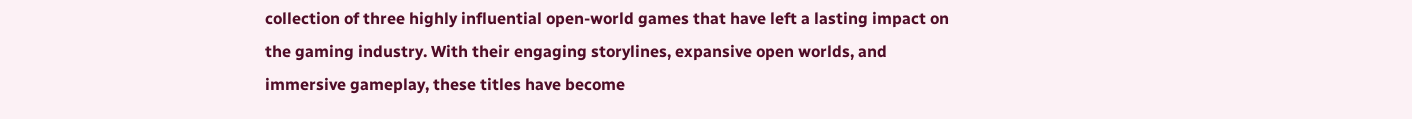collection of three highly influential open-world games that have left a lasting impact on the gaming industry. With their engaging storylines, expansive open worlds, and immersive gameplay, these titles have become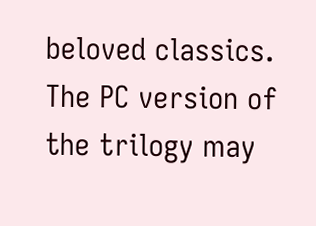beloved classics. The PC version of the trilogy may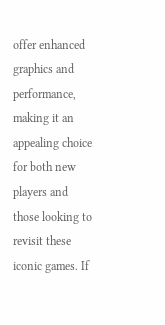offer enhanced graphics and performance, making it an appealing choice for both new players and those looking to revisit these iconic games. If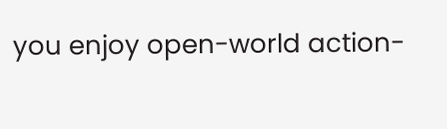you enjoy open-world action-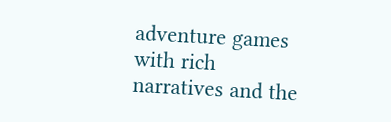adventure games with rich narratives and the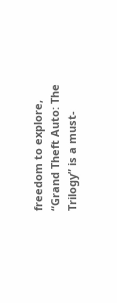freedom to explore, “Grand Theft Auto: The Trilogy” is a must-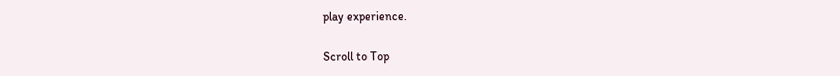play experience.

Scroll to Top